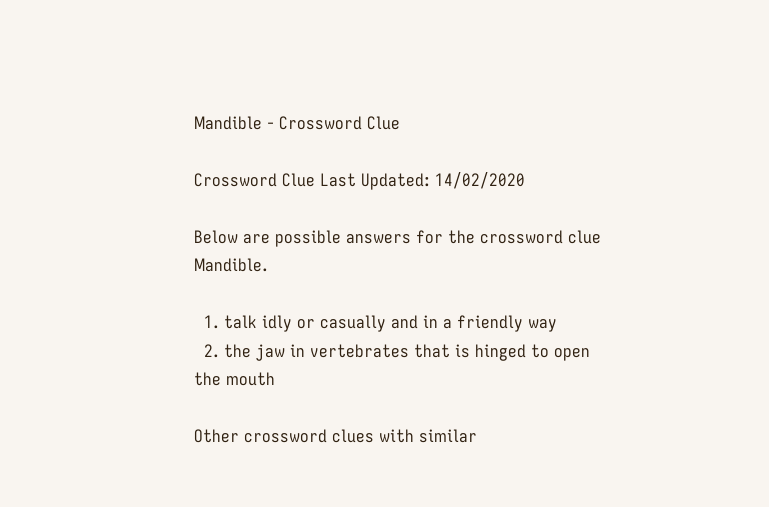Mandible - Crossword Clue

Crossword Clue Last Updated: 14/02/2020

Below are possible answers for the crossword clue Mandible.

  1. talk idly or casually and in a friendly way
  2. the jaw in vertebrates that is hinged to open the mouth

Other crossword clues with similar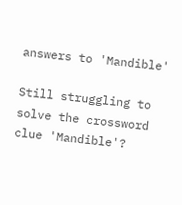answers to 'Mandible'

Still struggling to solve the crossword clue 'Mandible'?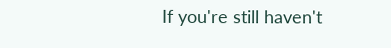If you're still haven't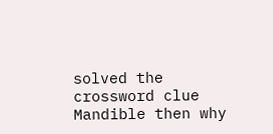solved the crossword clue Mandible then why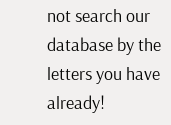not search our database by the letters you have already!